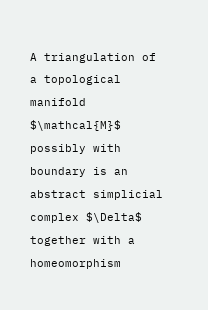A triangulation of a topological manifold $\mathcal{M}$ possibly with boundary is an abstract simplicial complex $\Delta$ together with a homeomorphism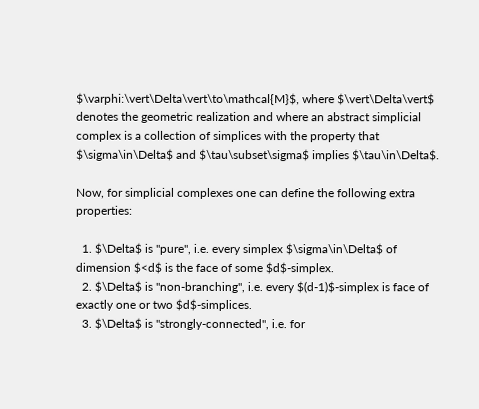$\varphi:\vert\Delta\vert\to\mathcal{M}$, where $\vert\Delta\vert$ denotes the geometric realization and where an abstract simplicial complex is a collection of simplices with the property that $\sigma\in\Delta$ and $\tau\subset\sigma$ implies $\tau\in\Delta$.

Now, for simplicial complexes one can define the following extra properties:

  1. $\Delta$ is "pure", i.e. every simplex $\sigma\in\Delta$ of dimension $<d$ is the face of some $d$-simplex.
  2. $\Delta$ is "non-branching", i.e. every $(d-1)$-simplex is face of exactly one or two $d$-simplices.
  3. $\Delta$ is "strongly-connected", i.e. for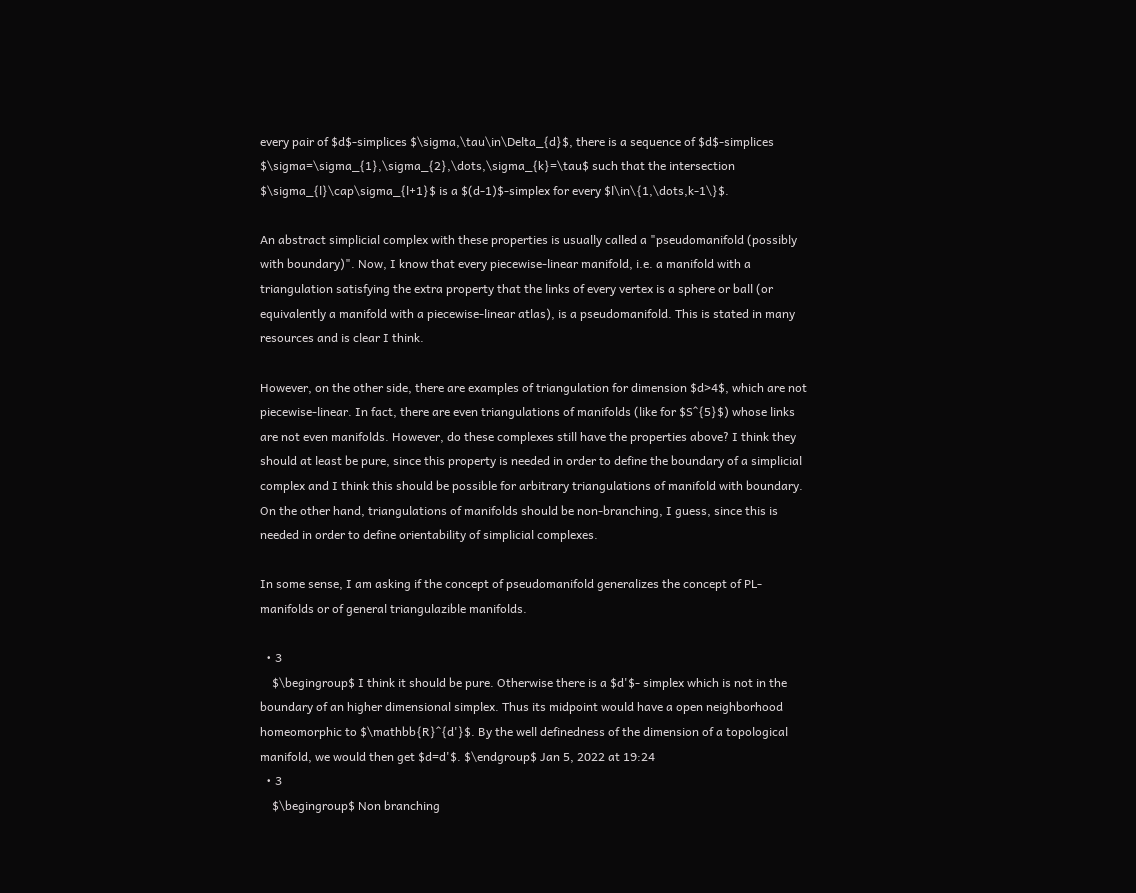every pair of $d$-simplices $\sigma,\tau\in\Delta_{d}$, there is a sequence of $d$-simplices $\sigma=\sigma_{1},\sigma_{2},\dots,\sigma_{k}=\tau$ such that the intersection $\sigma_{l}\cap\sigma_{l+1}$ is a $(d-1)$-simplex for every $l\in\{1,\dots,k-1\}$.

An abstract simplicial complex with these properties is usually called a "pseudomanifold (possibly with boundary)". Now, I know that every piecewise-linear manifold, i.e. a manifold with a triangulation satisfying the extra property that the links of every vertex is a sphere or ball (or equivalently a manifold with a piecewise-linear atlas), is a pseudomanifold. This is stated in many resources and is clear I think.

However, on the other side, there are examples of triangulation for dimension $d>4$, which are not piecewise-linear. In fact, there are even triangulations of manifolds (like for $S^{5}$) whose links are not even manifolds. However, do these complexes still have the properties above? I think they should at least be pure, since this property is needed in order to define the boundary of a simplicial complex and I think this should be possible for arbitrary triangulations of manifold with boundary. On the other hand, triangulations of manifolds should be non-branching, I guess, since this is needed in order to define orientability of simplicial complexes.

In some sense, I am asking if the concept of pseudomanifold generalizes the concept of PL-manifolds or of general triangulazible manifolds.

  • 3
    $\begingroup$ I think it should be pure. Otherwise there is a $d'$- simplex which is not in the boundary of an higher dimensional simplex. Thus its midpoint would have a open neighborhood homeomorphic to $\mathbb{R}^{d'}$. By the well definedness of the dimension of a topological manifold, we would then get $d=d'$. $\endgroup$ Jan 5, 2022 at 19:24
  • 3
    $\begingroup$ Non branching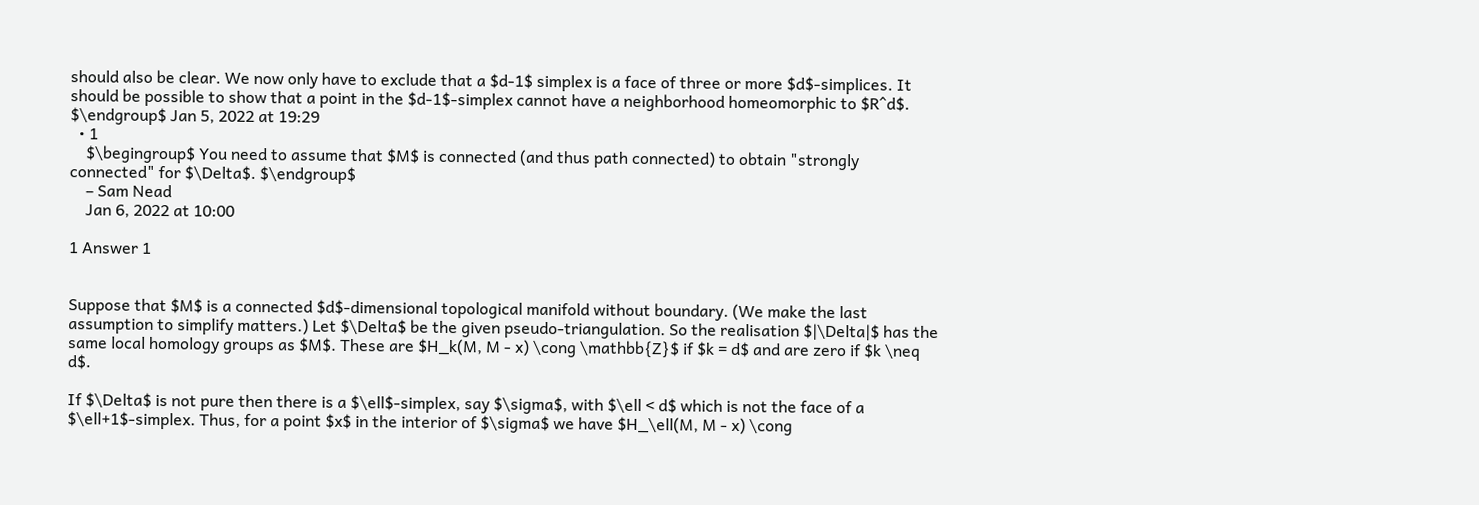should also be clear. We now only have to exclude that a $d-1$ simplex is a face of three or more $d$-simplices. It should be possible to show that a point in the $d-1$-simplex cannot have a neighborhood homeomorphic to $R^d$. $\endgroup$ Jan 5, 2022 at 19:29
  • 1
    $\begingroup$ You need to assume that $M$ is connected (and thus path connected) to obtain "strongly connected" for $\Delta$. $\endgroup$
    – Sam Nead
    Jan 6, 2022 at 10:00

1 Answer 1


Suppose that $M$ is a connected $d$-dimensional topological manifold without boundary. (We make the last assumption to simplify matters.) Let $\Delta$ be the given pseudo-triangulation. So the realisation $|\Delta|$ has the same local homology groups as $M$. These are $H_k(M, M - x) \cong \mathbb{Z}$ if $k = d$ and are zero if $k \neq d$.

If $\Delta$ is not pure then there is a $\ell$-simplex, say $\sigma$, with $\ell < d$ which is not the face of a $\ell+1$-simplex. Thus, for a point $x$ in the interior of $\sigma$ we have $H_\ell(M, M - x) \cong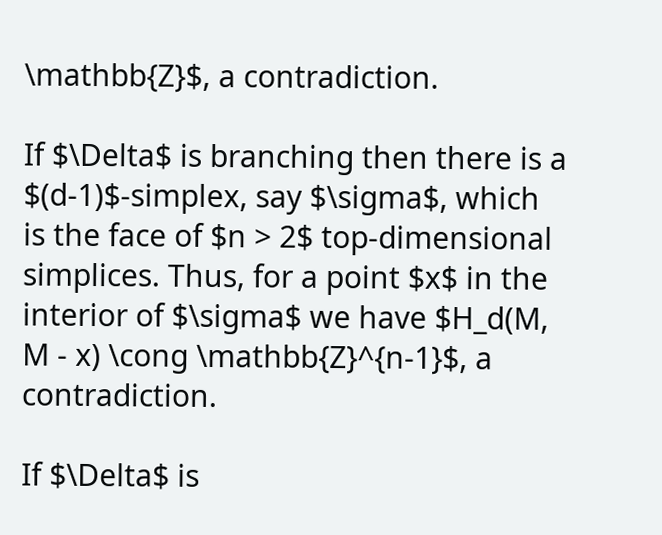\mathbb{Z}$, a contradiction.

If $\Delta$ is branching then there is a $(d-1)$-simplex, say $\sigma$, which is the face of $n > 2$ top-dimensional simplices. Thus, for a point $x$ in the interior of $\sigma$ we have $H_d(M, M - x) \cong \mathbb{Z}^{n-1}$, a contradiction.

If $\Delta$ is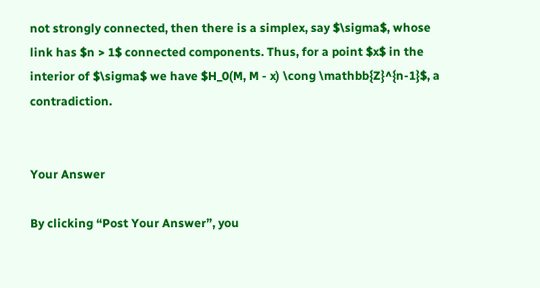not strongly connected, then there is a simplex, say $\sigma$, whose link has $n > 1$ connected components. Thus, for a point $x$ in the interior of $\sigma$ we have $H_0(M, M - x) \cong \mathbb{Z}^{n-1}$, a contradiction.


Your Answer

By clicking “Post Your Answer”, you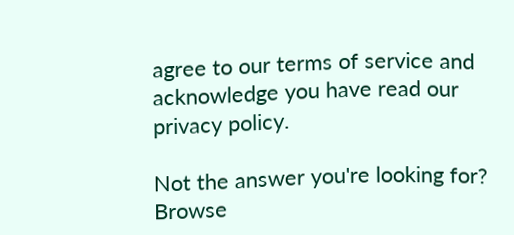agree to our terms of service and acknowledge you have read our privacy policy.

Not the answer you're looking for? Browse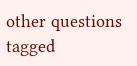other questions tagged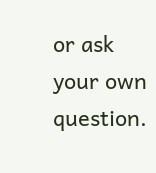or ask your own question.